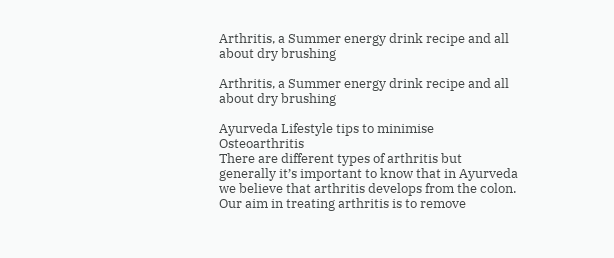Arthritis, a Summer energy drink recipe and all about dry brushing

Arthritis, a Summer energy drink recipe and all about dry brushing

Ayurveda Lifestyle tips to minimise Osteoarthritis
There are different types of arthritis but generally it’s important to know that in Ayurveda we believe that arthritis develops from the colon. Our aim in treating arthritis is to remove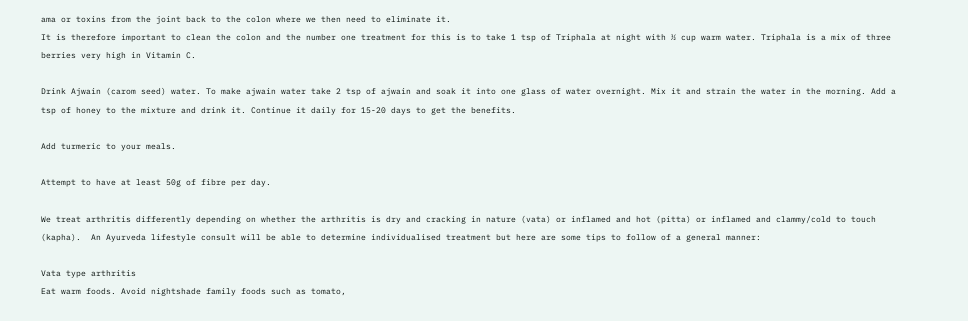ama or toxins from the joint back to the colon where we then need to eliminate it.
It is therefore important to clean the colon and the number one treatment for this is to take 1 tsp of Triphala at night with ½ cup warm water. Triphala is a mix of three berries very high in Vitamin C.

Drink Ajwain (carom seed) water. To make ajwain water take 2 tsp of ajwain and soak it into one glass of water overnight. Mix it and strain the water in the morning. Add a tsp of honey to the mixture and drink it. Continue it daily for 15-20 days to get the benefits.

Add turmeric to your meals.

Attempt to have at least 50g of fibre per day.

We treat arthritis differently depending on whether the arthritis is dry and cracking in nature (vata) or inflamed and hot (pitta) or inflamed and clammy/cold to touch (kapha).  An Ayurveda lifestyle consult will be able to determine individualised treatment but here are some tips to follow of a general manner:

Vata type arthritis
Eat warm foods. Avoid nightshade family foods such as tomato,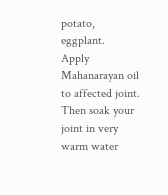potato, eggplant.
Apply Mahanarayan oil to affected joint. Then soak your joint in very warm water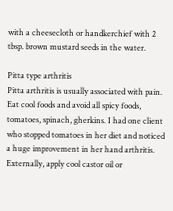with a cheesecloth or handkerchief with 2 tbsp. brown mustard seeds in the water.

Pitta type arthritis
Pitta arthritis is usually associated with pain. Eat cool foods and avoid all spicy foods, tomatoes, spinach, gherkins. I had one client who stopped tomatoes in her diet and noticed a huge improvement in her hand arthritis.
Externally, apply cool castor oil or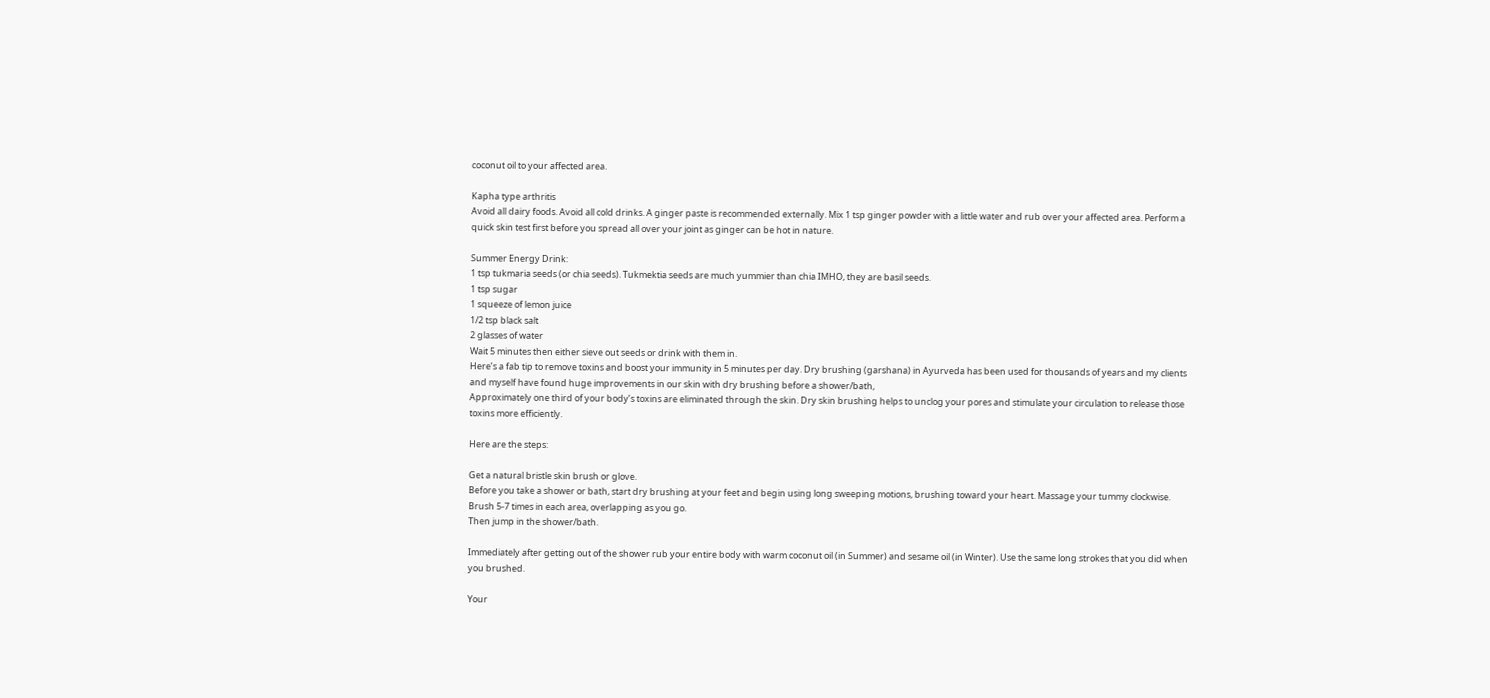coconut oil to your affected area.

Kapha type arthritis
Avoid all dairy foods. Avoid all cold drinks. A ginger paste is recommended externally. Mix 1 tsp ginger powder with a little water and rub over your affected area. Perform a quick skin test first before you spread all over your joint as ginger can be hot in nature.

Summer Energy Drink:
1 tsp tukmaria seeds (or chia seeds). Tukmektia seeds are much yummier than chia IMHO, they are basil seeds.
1 tsp sugar
1 squeeze of lemon juice
1/2 tsp black salt
2 glasses of water
Wait 5 minutes then either sieve out seeds or drink with them in.
Here’s a fab tip to remove toxins and boost your immunity in 5 minutes per day. Dry brushing (garshana) in Ayurveda has been used for thousands of years and my clients and myself have found huge improvements in our skin with dry brushing before a shower/bath,
Approximately one third of your body’s toxins are eliminated through the skin. Dry skin brushing helps to unclog your pores and stimulate your circulation to release those toxins more efficiently.

Here are the steps:

Get a natural bristle skin brush or glove.
Before you take a shower or bath, start dry brushing at your feet and begin using long sweeping motions, brushing toward your heart. Massage your tummy clockwise.
Brush 5-7 times in each area, overlapping as you go.
Then jump in the shower/bath.

Immediately after getting out of the shower rub your entire body with warm coconut oil (in Summer) and sesame oil (in Winter). Use the same long strokes that you did when you brushed.

Your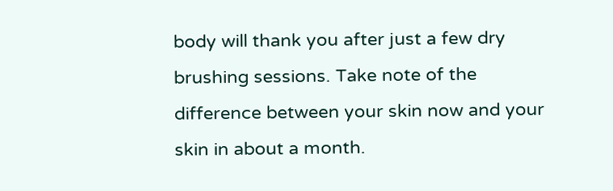body will thank you after just a few dry brushing sessions. Take note of the difference between your skin now and your skin in about a month.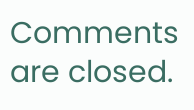Comments are closed.